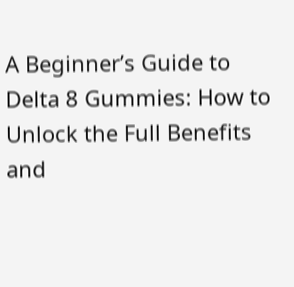A Beginner’s Guide to Delta 8 Gummies: How to Unlock the Full Benefits and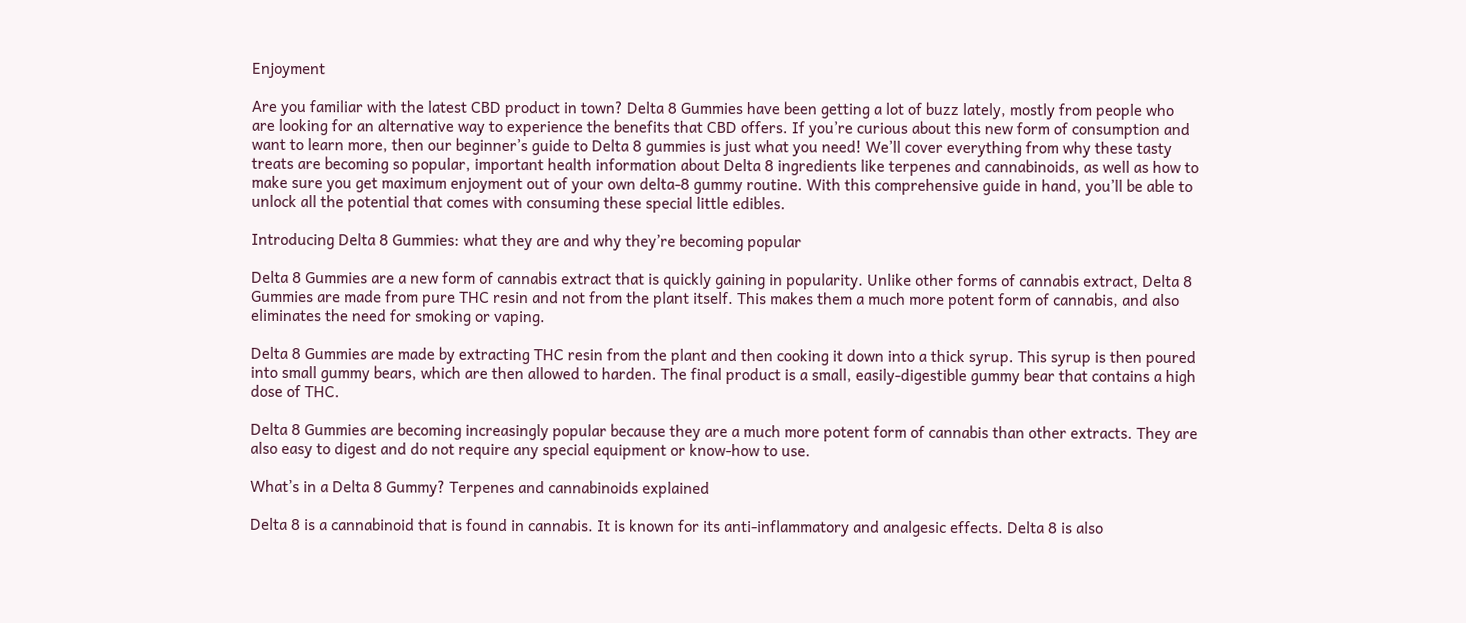Enjoyment

Are you familiar with the latest CBD product in town? Delta 8 Gummies have been getting a lot of buzz lately, mostly from people who are looking for an alternative way to experience the benefits that CBD offers. If you’re curious about this new form of consumption and want to learn more, then our beginner’s guide to Delta 8 gummies is just what you need! We’ll cover everything from why these tasty treats are becoming so popular, important health information about Delta 8 ingredients like terpenes and cannabinoids, as well as how to make sure you get maximum enjoyment out of your own delta-8 gummy routine. With this comprehensive guide in hand, you’ll be able to unlock all the potential that comes with consuming these special little edibles.

Introducing Delta 8 Gummies: what they are and why they’re becoming popular

Delta 8 Gummies are a new form of cannabis extract that is quickly gaining in popularity. Unlike other forms of cannabis extract, Delta 8 Gummies are made from pure THC resin and not from the plant itself. This makes them a much more potent form of cannabis, and also eliminates the need for smoking or vaping.

Delta 8 Gummies are made by extracting THC resin from the plant and then cooking it down into a thick syrup. This syrup is then poured into small gummy bears, which are then allowed to harden. The final product is a small, easily-digestible gummy bear that contains a high dose of THC.

Delta 8 Gummies are becoming increasingly popular because they are a much more potent form of cannabis than other extracts. They are also easy to digest and do not require any special equipment or know-how to use.

What’s in a Delta 8 Gummy? Terpenes and cannabinoids explained

Delta 8 is a cannabinoid that is found in cannabis. It is known for its anti-inflammatory and analgesic effects. Delta 8 is also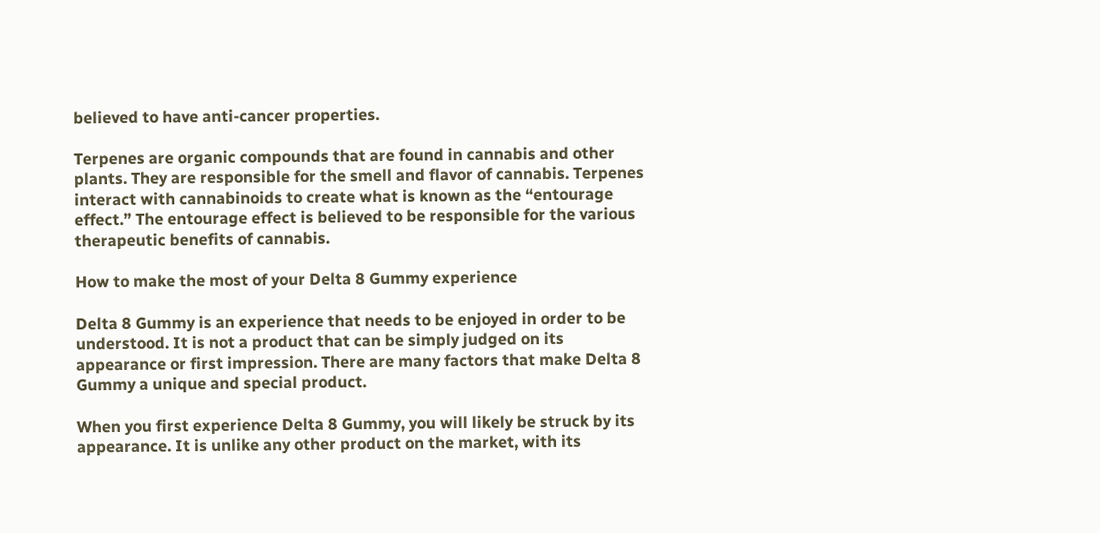believed to have anti-cancer properties.

Terpenes are organic compounds that are found in cannabis and other plants. They are responsible for the smell and flavor of cannabis. Terpenes interact with cannabinoids to create what is known as the “entourage effect.” The entourage effect is believed to be responsible for the various therapeutic benefits of cannabis.

How to make the most of your Delta 8 Gummy experience

Delta 8 Gummy is an experience that needs to be enjoyed in order to be understood. It is not a product that can be simply judged on its appearance or first impression. There are many factors that make Delta 8 Gummy a unique and special product.

When you first experience Delta 8 Gummy, you will likely be struck by its appearance. It is unlike any other product on the market, with its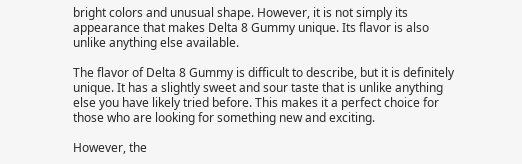bright colors and unusual shape. However, it is not simply its appearance that makes Delta 8 Gummy unique. Its flavor is also unlike anything else available.

The flavor of Delta 8 Gummy is difficult to describe, but it is definitely unique. It has a slightly sweet and sour taste that is unlike anything else you have likely tried before. This makes it a perfect choice for those who are looking for something new and exciting.

However, the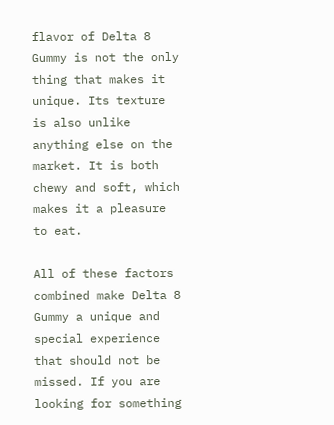flavor of Delta 8 Gummy is not the only thing that makes it unique. Its texture is also unlike anything else on the market. It is both chewy and soft, which makes it a pleasure to eat.

All of these factors combined make Delta 8 Gummy a unique and special experience that should not be missed. If you are looking for something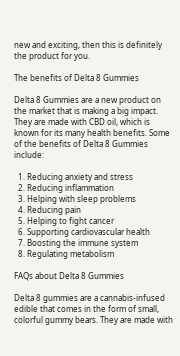new and exciting, then this is definitely the product for you.

The benefits of Delta 8 Gummies

Delta 8 Gummies are a new product on the market that is making a big impact. They are made with CBD oil, which is known for its many health benefits. Some of the benefits of Delta 8 Gummies include:

  1. Reducing anxiety and stress
  2. Reducing inflammation
  3. Helping with sleep problems
  4. Reducing pain
  5. Helping to fight cancer
  6. Supporting cardiovascular health
  7. Boosting the immune system
  8. Regulating metabolism

FAQs about Delta 8 Gummies

Delta 8 gummies are a cannabis-infused edible that comes in the form of small, colorful gummy bears. They are made with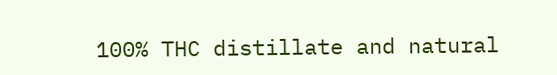100% THC distillate and natural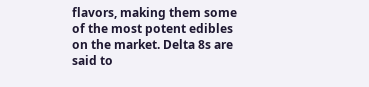flavors, making them some of the most potent edibles on the market. Delta 8s are said to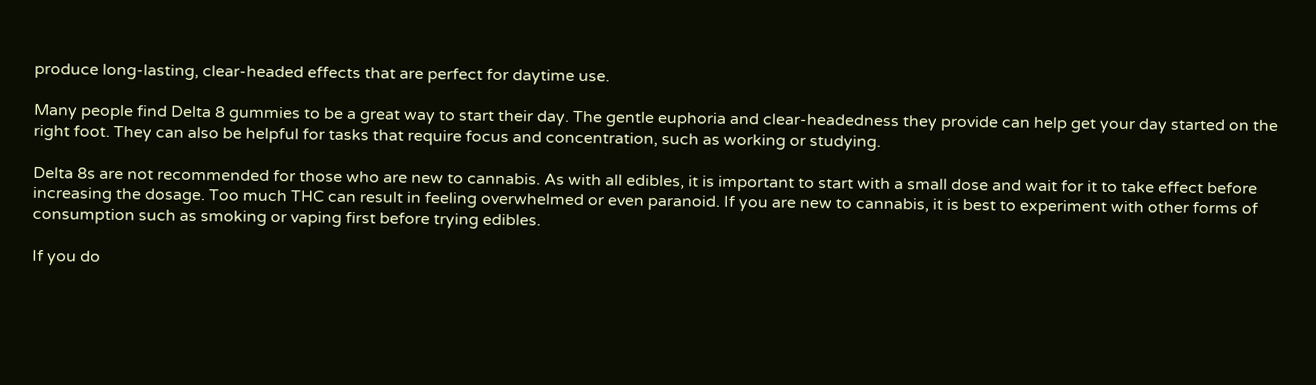produce long-lasting, clear-headed effects that are perfect for daytime use.

Many people find Delta 8 gummies to be a great way to start their day. The gentle euphoria and clear-headedness they provide can help get your day started on the right foot. They can also be helpful for tasks that require focus and concentration, such as working or studying.

Delta 8s are not recommended for those who are new to cannabis. As with all edibles, it is important to start with a small dose and wait for it to take effect before increasing the dosage. Too much THC can result in feeling overwhelmed or even paranoid. If you are new to cannabis, it is best to experiment with other forms of consumption such as smoking or vaping first before trying edibles.

If you do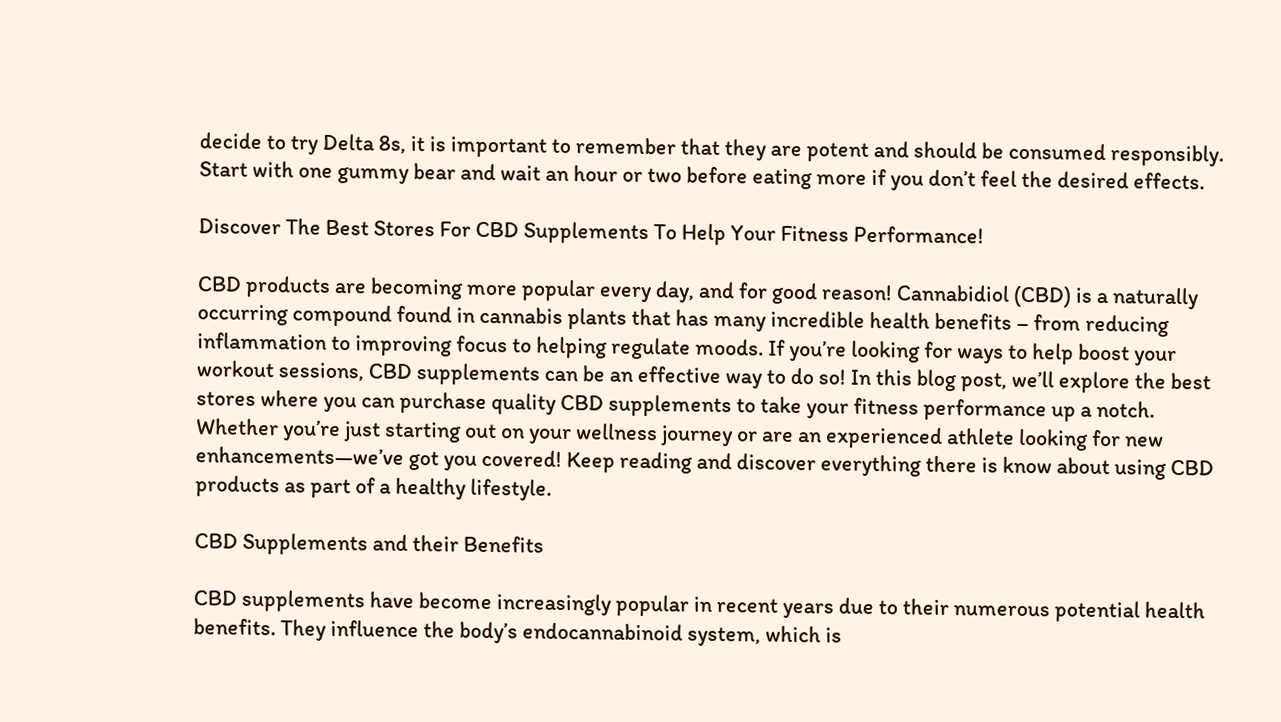decide to try Delta 8s, it is important to remember that they are potent and should be consumed responsibly. Start with one gummy bear and wait an hour or two before eating more if you don’t feel the desired effects.

Discover The Best Stores For CBD Supplements To Help Your Fitness Performance!

CBD products are becoming more popular every day, and for good reason! Cannabidiol (CBD) is a naturally occurring compound found in cannabis plants that has many incredible health benefits – from reducing inflammation to improving focus to helping regulate moods. If you’re looking for ways to help boost your workout sessions, CBD supplements can be an effective way to do so! In this blog post, we’ll explore the best stores where you can purchase quality CBD supplements to take your fitness performance up a notch. Whether you’re just starting out on your wellness journey or are an experienced athlete looking for new enhancements—we’ve got you covered! Keep reading and discover everything there is know about using CBD products as part of a healthy lifestyle.

CBD Supplements and their Benefits

CBD supplements have become increasingly popular in recent years due to their numerous potential health benefits. They influence the body’s endocannabinoid system, which is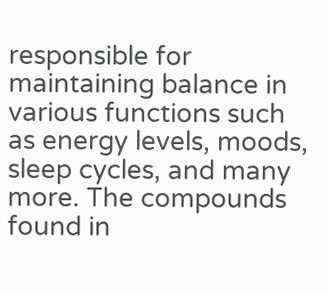responsible for maintaining balance in various functions such as energy levels, moods, sleep cycles, and many more. The compounds found in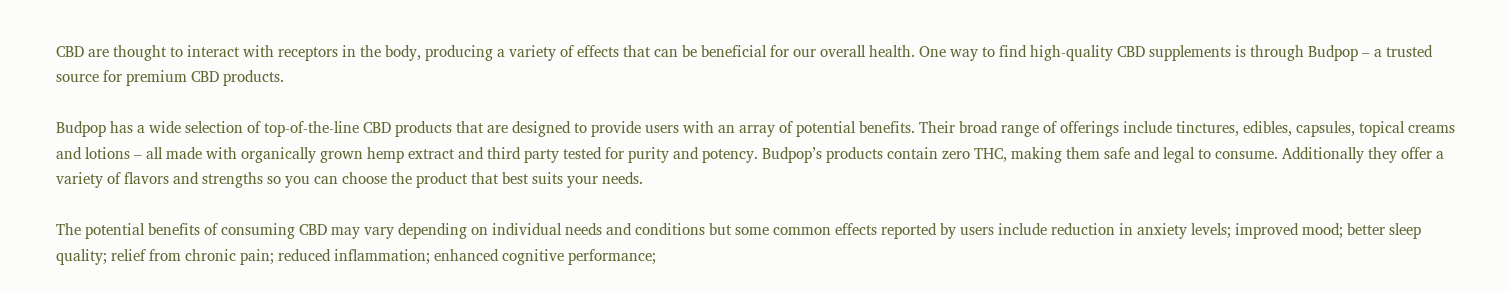CBD are thought to interact with receptors in the body, producing a variety of effects that can be beneficial for our overall health. One way to find high-quality CBD supplements is through Budpop – a trusted source for premium CBD products.

Budpop has a wide selection of top-of-the-line CBD products that are designed to provide users with an array of potential benefits. Their broad range of offerings include tinctures, edibles, capsules, topical creams and lotions – all made with organically grown hemp extract and third party tested for purity and potency. Budpop’s products contain zero THC, making them safe and legal to consume. Additionally they offer a variety of flavors and strengths so you can choose the product that best suits your needs.

The potential benefits of consuming CBD may vary depending on individual needs and conditions but some common effects reported by users include reduction in anxiety levels; improved mood; better sleep quality; relief from chronic pain; reduced inflammation; enhanced cognitive performance;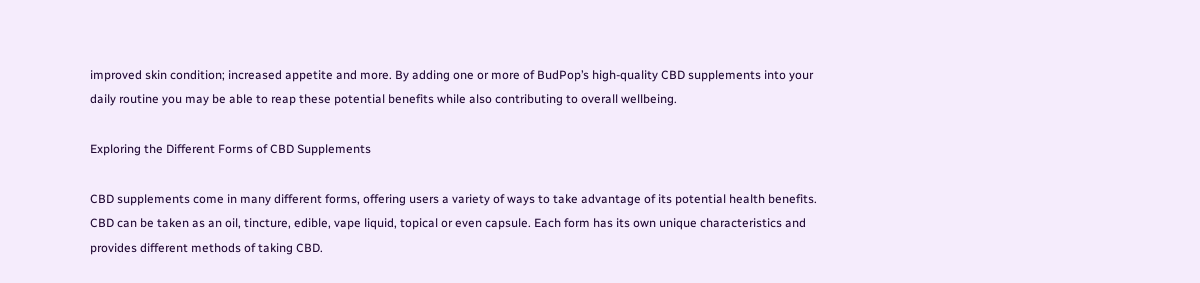improved skin condition; increased appetite and more. By adding one or more of BudPop’s high-quality CBD supplements into your daily routine you may be able to reap these potential benefits while also contributing to overall wellbeing.

Exploring the Different Forms of CBD Supplements

CBD supplements come in many different forms, offering users a variety of ways to take advantage of its potential health benefits. CBD can be taken as an oil, tincture, edible, vape liquid, topical or even capsule. Each form has its own unique characteristics and provides different methods of taking CBD.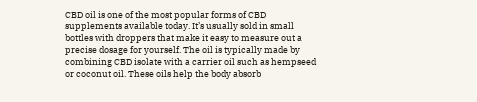CBD oil is one of the most popular forms of CBD supplements available today. It’s usually sold in small bottles with droppers that make it easy to measure out a precise dosage for yourself. The oil is typically made by combining CBD isolate with a carrier oil such as hempseed or coconut oil. These oils help the body absorb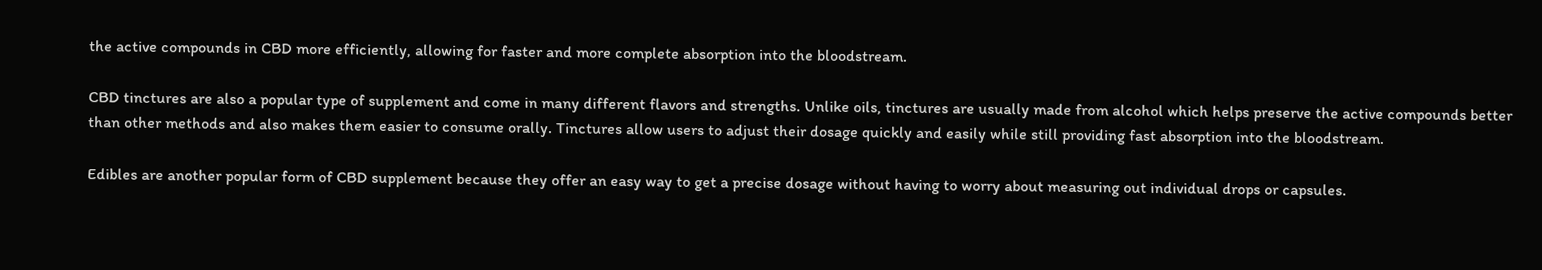the active compounds in CBD more efficiently, allowing for faster and more complete absorption into the bloodstream.

CBD tinctures are also a popular type of supplement and come in many different flavors and strengths. Unlike oils, tinctures are usually made from alcohol which helps preserve the active compounds better than other methods and also makes them easier to consume orally. Tinctures allow users to adjust their dosage quickly and easily while still providing fast absorption into the bloodstream.

Edibles are another popular form of CBD supplement because they offer an easy way to get a precise dosage without having to worry about measuring out individual drops or capsules.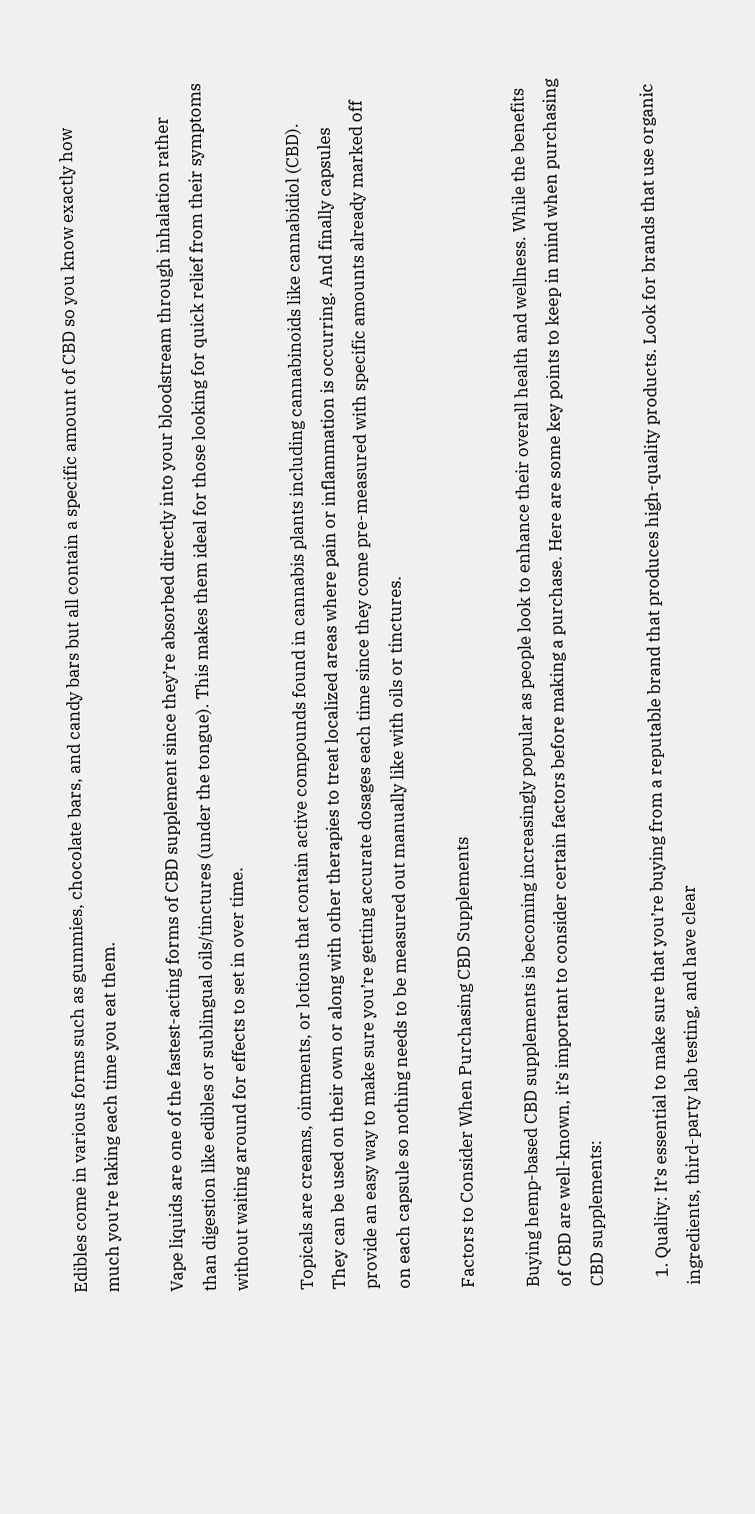Edibles come in various forms such as gummies, chocolate bars, and candy bars but all contain a specific amount of CBD so you know exactly how much you’re taking each time you eat them.

Vape liquids are one of the fastest-acting forms of CBD supplement since they’re absorbed directly into your bloodstream through inhalation rather than digestion like edibles or sublingual oils/tinctures (under the tongue). This makes them ideal for those looking for quick relief from their symptoms without waiting around for effects to set in over time.

Topicals are creams, ointments, or lotions that contain active compounds found in cannabis plants including cannabinoids like cannabidiol (CBD). They can be used on their own or along with other therapies to treat localized areas where pain or inflammation is occurring. And finally capsules provide an easy way to make sure you’re getting accurate dosages each time since they come pre-measured with specific amounts already marked off on each capsule so nothing needs to be measured out manually like with oils or tinctures.

Factors to Consider When Purchasing CBD Supplements

Buying hemp-based CBD supplements is becoming increasingly popular as people look to enhance their overall health and wellness. While the benefits of CBD are well-known, it’s important to consider certain factors before making a purchase. Here are some key points to keep in mind when purchasing CBD supplements:

  1. Quality: It’s essential to make sure that you’re buying from a reputable brand that produces high-quality products. Look for brands that use organic ingredients, third-party lab testing, and have clear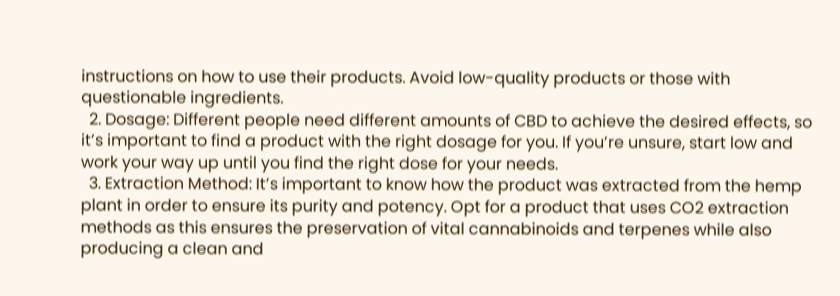instructions on how to use their products. Avoid low-quality products or those with questionable ingredients.
  2. Dosage: Different people need different amounts of CBD to achieve the desired effects, so it’s important to find a product with the right dosage for you. If you’re unsure, start low and work your way up until you find the right dose for your needs.
  3. Extraction Method: It’s important to know how the product was extracted from the hemp plant in order to ensure its purity and potency. Opt for a product that uses CO2 extraction methods as this ensures the preservation of vital cannabinoids and terpenes while also producing a clean and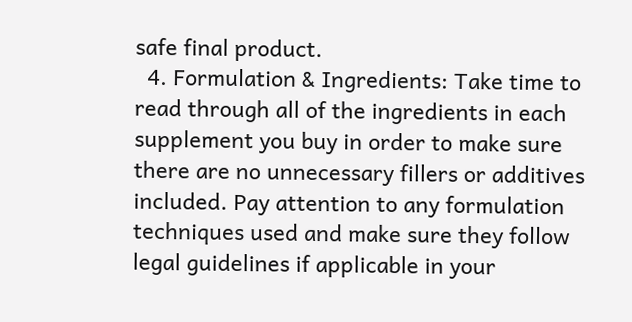safe final product.
  4. Formulation & Ingredients: Take time to read through all of the ingredients in each supplement you buy in order to make sure there are no unnecessary fillers or additives included. Pay attention to any formulation techniques used and make sure they follow legal guidelines if applicable in your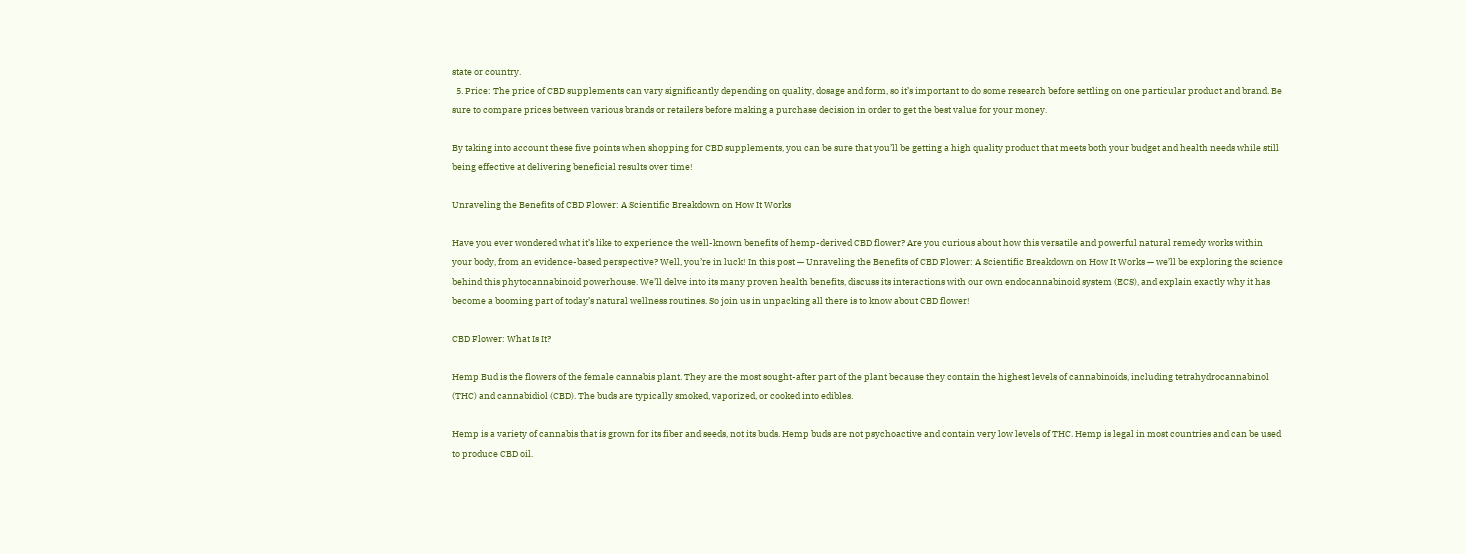state or country.
  5. Price: The price of CBD supplements can vary significantly depending on quality, dosage and form, so it’s important to do some research before settling on one particular product and brand. Be sure to compare prices between various brands or retailers before making a purchase decision in order to get the best value for your money.

By taking into account these five points when shopping for CBD supplements, you can be sure that you’ll be getting a high quality product that meets both your budget and health needs while still being effective at delivering beneficial results over time!

Unraveling the Benefits of CBD Flower: A Scientific Breakdown on How It Works

Have you ever wondered what it’s like to experience the well-known benefits of hemp-derived CBD flower? Are you curious about how this versatile and powerful natural remedy works within your body, from an evidence-based perspective? Well, you’re in luck! In this post — Unraveling the Benefits of CBD Flower: A Scientific Breakdown on How It Works — we’ll be exploring the science behind this phytocannabinoid powerhouse. We’ll delve into its many proven health benefits, discuss its interactions with our own endocannabinoid system (ECS), and explain exactly why it has become a booming part of today’s natural wellness routines. So join us in unpacking all there is to know about CBD flower!

CBD Flower: What Is It?

Hemp Bud is the flowers of the female cannabis plant. They are the most sought-after part of the plant because they contain the highest levels of cannabinoids, including tetrahydrocannabinol (THC) and cannabidiol (CBD). The buds are typically smoked, vaporized, or cooked into edibles.

Hemp is a variety of cannabis that is grown for its fiber and seeds, not its buds. Hemp buds are not psychoactive and contain very low levels of THC. Hemp is legal in most countries and can be used to produce CBD oil.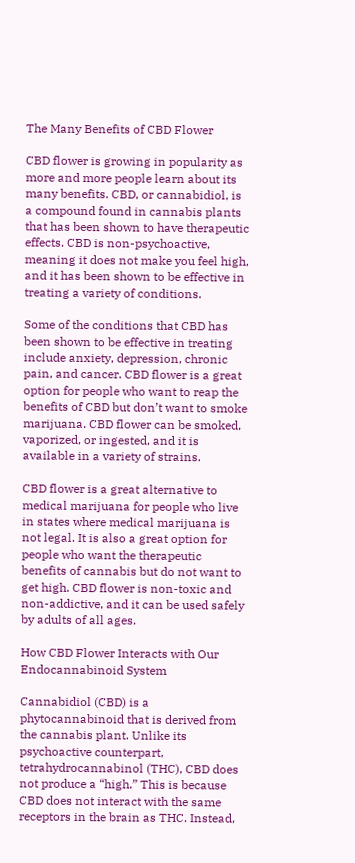The Many Benefits of CBD Flower

CBD flower is growing in popularity as more and more people learn about its many benefits. CBD, or cannabidiol, is a compound found in cannabis plants that has been shown to have therapeutic effects. CBD is non-psychoactive, meaning it does not make you feel high, and it has been shown to be effective in treating a variety of conditions.

Some of the conditions that CBD has been shown to be effective in treating include anxiety, depression, chronic pain, and cancer. CBD flower is a great option for people who want to reap the benefits of CBD but don’t want to smoke marijuana. CBD flower can be smoked, vaporized, or ingested, and it is available in a variety of strains.

CBD flower is a great alternative to medical marijuana for people who live in states where medical marijuana is not legal. It is also a great option for people who want the therapeutic benefits of cannabis but do not want to get high. CBD flower is non-toxic and non-addictive, and it can be used safely by adults of all ages.

How CBD Flower Interacts with Our Endocannabinoid System

Cannabidiol (CBD) is a phytocannabinoid that is derived from the cannabis plant. Unlike its psychoactive counterpart, tetrahydrocannabinol (THC), CBD does not produce a “high.” This is because CBD does not interact with the same receptors in the brain as THC. Instead,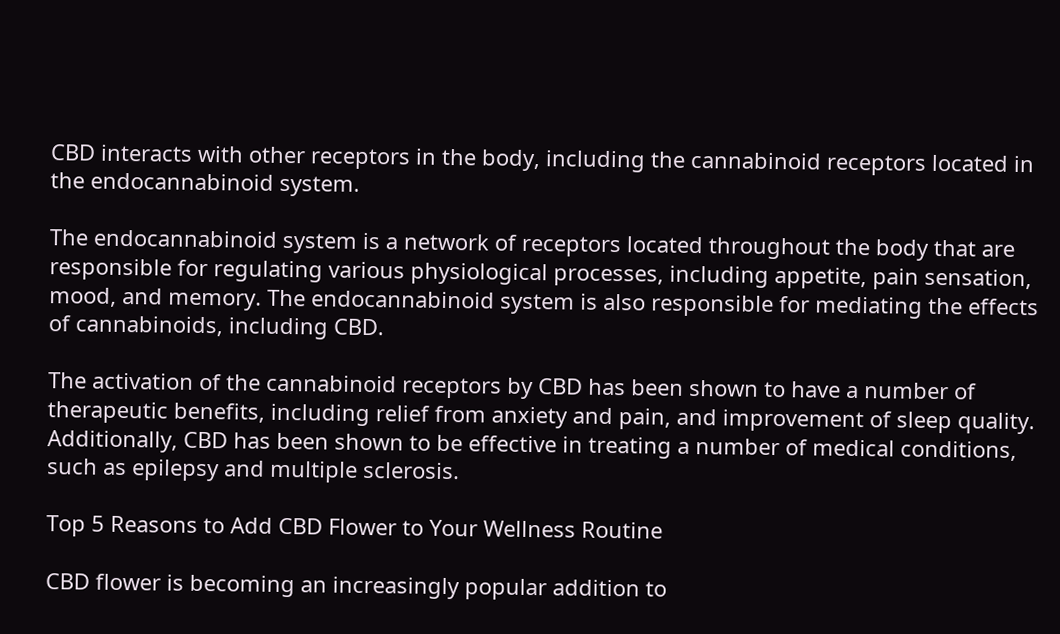CBD interacts with other receptors in the body, including the cannabinoid receptors located in the endocannabinoid system.

The endocannabinoid system is a network of receptors located throughout the body that are responsible for regulating various physiological processes, including appetite, pain sensation, mood, and memory. The endocannabinoid system is also responsible for mediating the effects of cannabinoids, including CBD.

The activation of the cannabinoid receptors by CBD has been shown to have a number of therapeutic benefits, including relief from anxiety and pain, and improvement of sleep quality. Additionally, CBD has been shown to be effective in treating a number of medical conditions, such as epilepsy and multiple sclerosis.

Top 5 Reasons to Add CBD Flower to Your Wellness Routine

CBD flower is becoming an increasingly popular addition to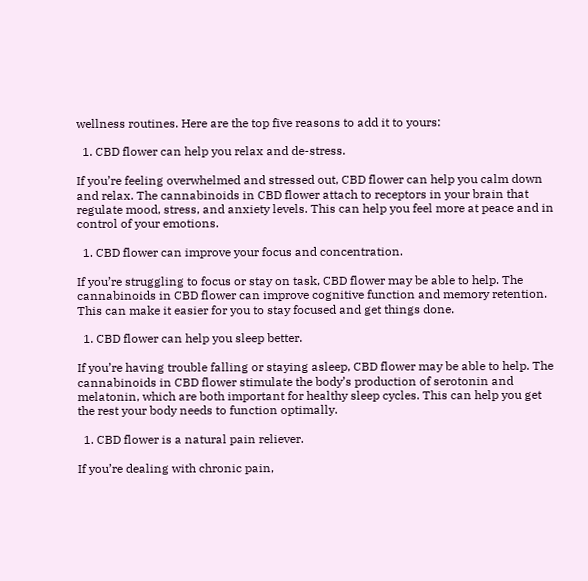wellness routines. Here are the top five reasons to add it to yours:

  1. CBD flower can help you relax and de-stress.

If you’re feeling overwhelmed and stressed out, CBD flower can help you calm down and relax. The cannabinoids in CBD flower attach to receptors in your brain that regulate mood, stress, and anxiety levels. This can help you feel more at peace and in control of your emotions.

  1. CBD flower can improve your focus and concentration.

If you’re struggling to focus or stay on task, CBD flower may be able to help. The cannabinoids in CBD flower can improve cognitive function and memory retention. This can make it easier for you to stay focused and get things done.

  1. CBD flower can help you sleep better.

If you’re having trouble falling or staying asleep, CBD flower may be able to help. The cannabinoids in CBD flower stimulate the body’s production of serotonin and melatonin, which are both important for healthy sleep cycles. This can help you get the rest your body needs to function optimally.

  1. CBD flower is a natural pain reliever.

If you’re dealing with chronic pain,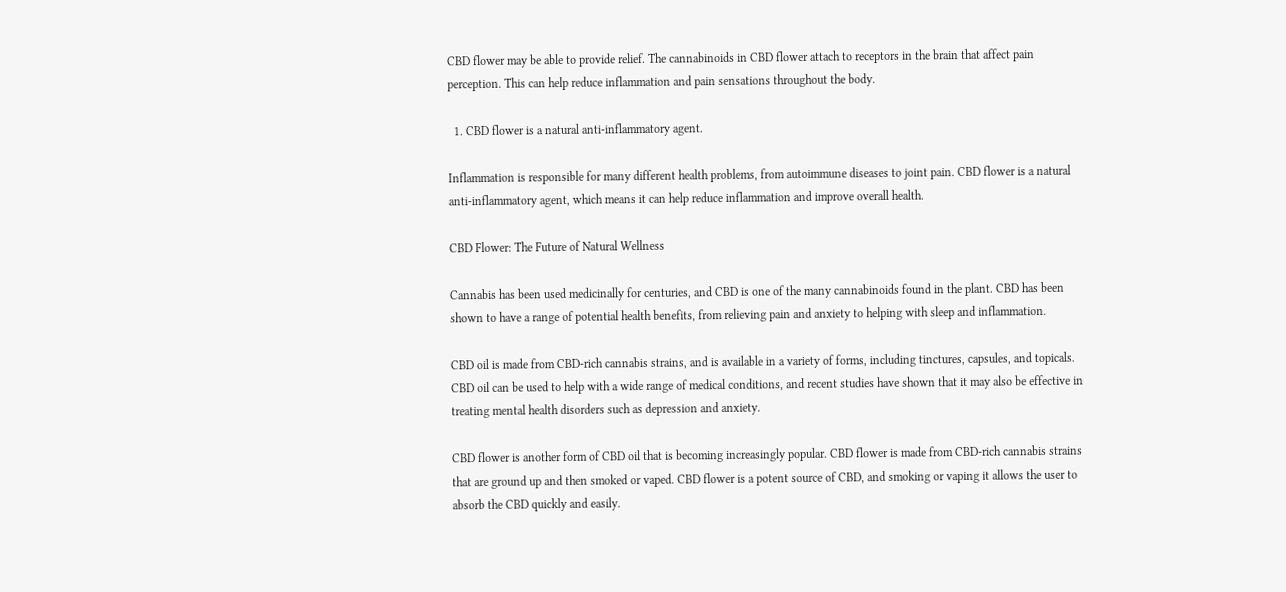CBD flower may be able to provide relief. The cannabinoids in CBD flower attach to receptors in the brain that affect pain perception. This can help reduce inflammation and pain sensations throughout the body.

  1. CBD flower is a natural anti-inflammatory agent.

Inflammation is responsible for many different health problems, from autoimmune diseases to joint pain. CBD flower is a natural anti-inflammatory agent, which means it can help reduce inflammation and improve overall health.

CBD Flower: The Future of Natural Wellness

Cannabis has been used medicinally for centuries, and CBD is one of the many cannabinoids found in the plant. CBD has been shown to have a range of potential health benefits, from relieving pain and anxiety to helping with sleep and inflammation.

CBD oil is made from CBD-rich cannabis strains, and is available in a variety of forms, including tinctures, capsules, and topicals. CBD oil can be used to help with a wide range of medical conditions, and recent studies have shown that it may also be effective in treating mental health disorders such as depression and anxiety.

CBD flower is another form of CBD oil that is becoming increasingly popular. CBD flower is made from CBD-rich cannabis strains that are ground up and then smoked or vaped. CBD flower is a potent source of CBD, and smoking or vaping it allows the user to absorb the CBD quickly and easily.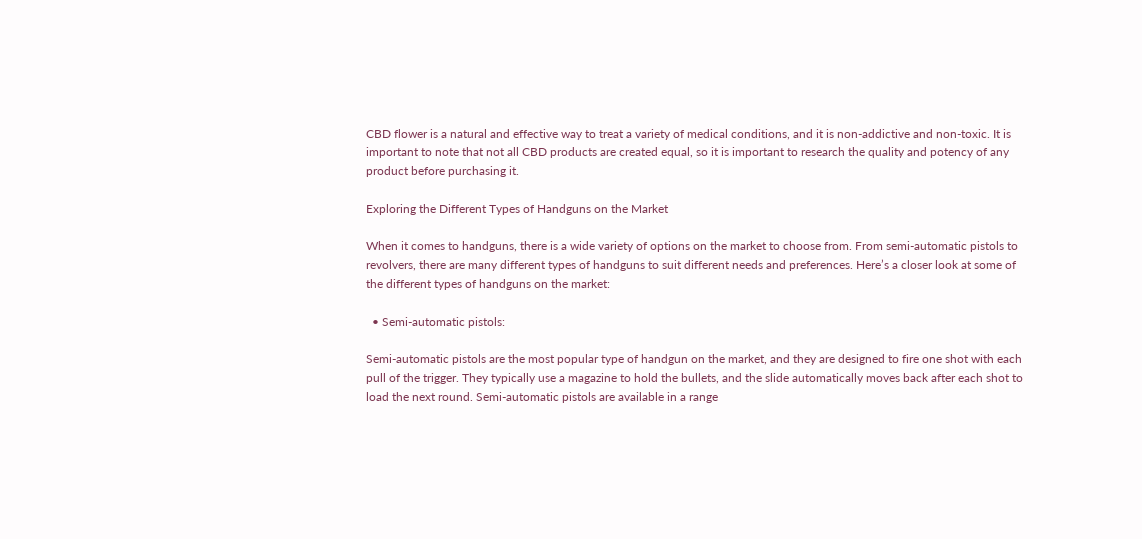CBD flower is a natural and effective way to treat a variety of medical conditions, and it is non-addictive and non-toxic. It is important to note that not all CBD products are created equal, so it is important to research the quality and potency of any product before purchasing it.

Exploring the Different Types of Handguns on the Market

When it comes to handguns, there is a wide variety of options on the market to choose from. From semi-automatic pistols to revolvers, there are many different types of handguns to suit different needs and preferences. Here’s a closer look at some of the different types of handguns on the market:

  • Semi-automatic pistols:

Semi-automatic pistols are the most popular type of handgun on the market, and they are designed to fire one shot with each pull of the trigger. They typically use a magazine to hold the bullets, and the slide automatically moves back after each shot to load the next round. Semi-automatic pistols are available in a range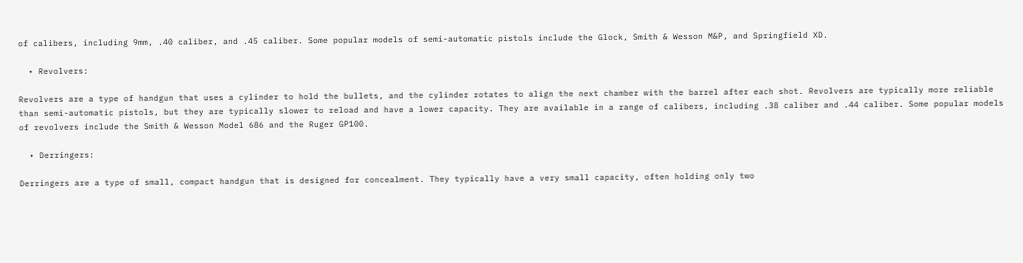of calibers, including 9mm, .40 caliber, and .45 caliber. Some popular models of semi-automatic pistols include the Glock, Smith & Wesson M&P, and Springfield XD.

  • Revolvers:

Revolvers are a type of handgun that uses a cylinder to hold the bullets, and the cylinder rotates to align the next chamber with the barrel after each shot. Revolvers are typically more reliable than semi-automatic pistols, but they are typically slower to reload and have a lower capacity. They are available in a range of calibers, including .38 caliber and .44 caliber. Some popular models of revolvers include the Smith & Wesson Model 686 and the Ruger GP100.

  • Derringers:

Derringers are a type of small, compact handgun that is designed for concealment. They typically have a very small capacity, often holding only two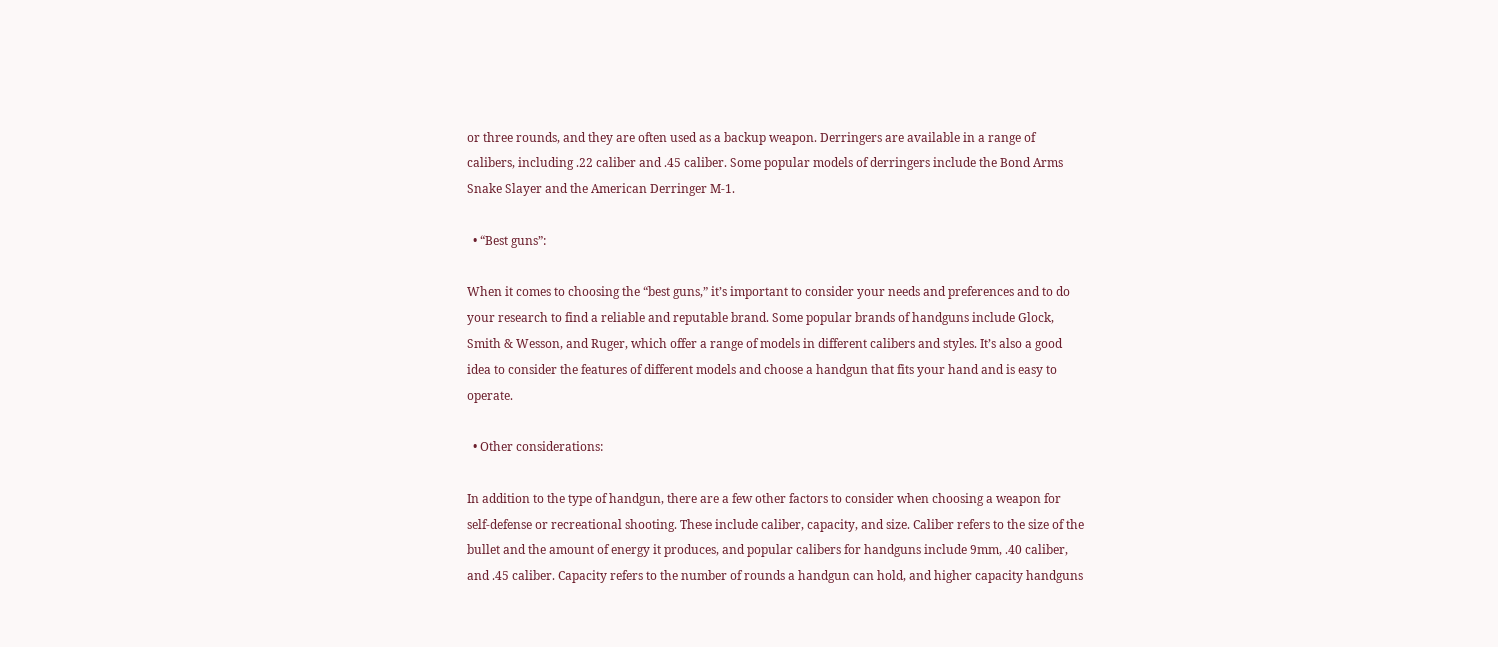or three rounds, and they are often used as a backup weapon. Derringers are available in a range of calibers, including .22 caliber and .45 caliber. Some popular models of derringers include the Bond Arms Snake Slayer and the American Derringer M-1.

  • “Best guns”:

When it comes to choosing the “best guns,” it’s important to consider your needs and preferences and to do your research to find a reliable and reputable brand. Some popular brands of handguns include Glock, Smith & Wesson, and Ruger, which offer a range of models in different calibers and styles. It’s also a good idea to consider the features of different models and choose a handgun that fits your hand and is easy to operate.

  • Other considerations:

In addition to the type of handgun, there are a few other factors to consider when choosing a weapon for self-defense or recreational shooting. These include caliber, capacity, and size. Caliber refers to the size of the bullet and the amount of energy it produces, and popular calibers for handguns include 9mm, .40 caliber, and .45 caliber. Capacity refers to the number of rounds a handgun can hold, and higher capacity handguns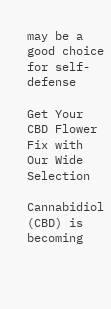may be a good choice for self-defense

Get Your CBD Flower Fix with Our Wide Selection

Cannabidiol (CBD) is becoming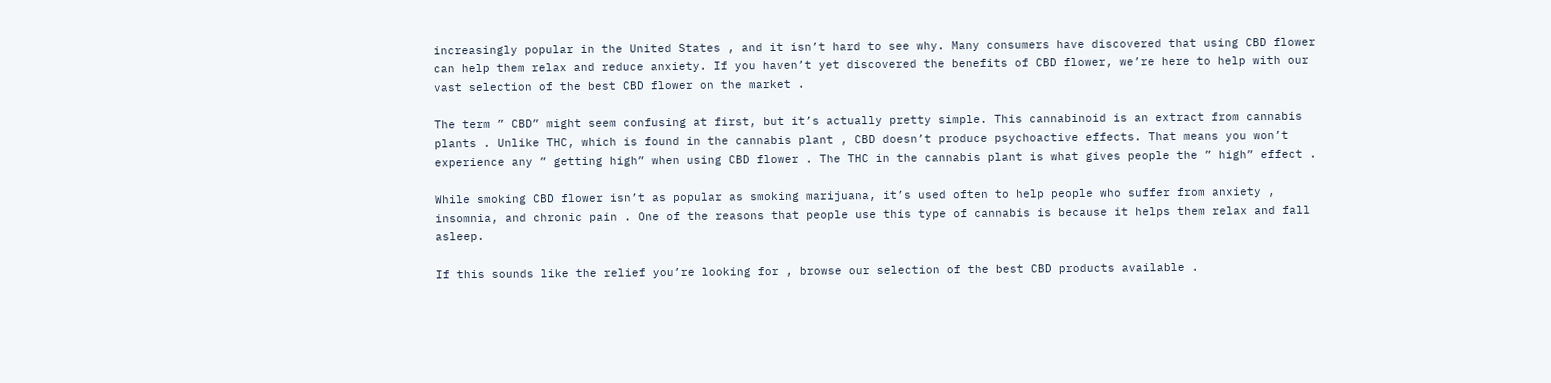increasingly popular in the United States , and it isn’t hard to see why. Many consumers have discovered that using CBD flower can help them relax and reduce anxiety. If you haven’t yet discovered the benefits of CBD flower, we’re here to help with our vast selection of the best CBD flower on the market .

The term ” CBD” might seem confusing at first, but it’s actually pretty simple. This cannabinoid is an extract from cannabis plants . Unlike THC, which is found in the cannabis plant , CBD doesn’t produce psychoactive effects. That means you won’t experience any ” getting high” when using CBD flower . The THC in the cannabis plant is what gives people the ” high” effect .

While smoking CBD flower isn’t as popular as smoking marijuana, it’s used often to help people who suffer from anxiety , insomnia, and chronic pain . One of the reasons that people use this type of cannabis is because it helps them relax and fall asleep.

If this sounds like the relief you’re looking for , browse our selection of the best CBD products available .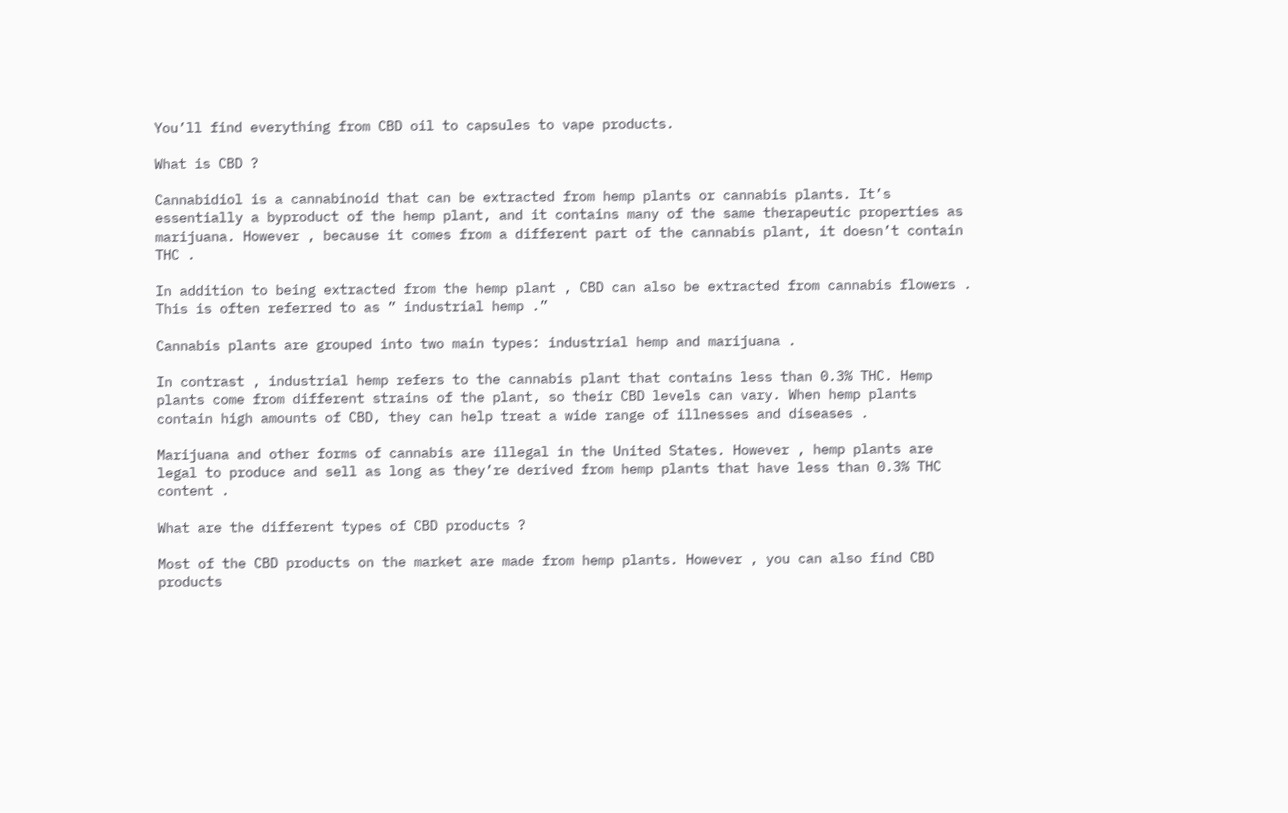You’ll find everything from CBD oil to capsules to vape products.

What is CBD ?

Cannabidiol is a cannabinoid that can be extracted from hemp plants or cannabis plants. It’s essentially a byproduct of the hemp plant, and it contains many of the same therapeutic properties as marijuana. However , because it comes from a different part of the cannabis plant, it doesn’t contain THC .

In addition to being extracted from the hemp plant , CBD can also be extracted from cannabis flowers . This is often referred to as ” industrial hemp .”

Cannabis plants are grouped into two main types: industrial hemp and marijuana .

In contrast , industrial hemp refers to the cannabis plant that contains less than 0.3% THC. Hemp plants come from different strains of the plant, so their CBD levels can vary. When hemp plants contain high amounts of CBD, they can help treat a wide range of illnesses and diseases .

Marijuana and other forms of cannabis are illegal in the United States. However , hemp plants are legal to produce and sell as long as they’re derived from hemp plants that have less than 0.3% THC content .

What are the different types of CBD products ?

Most of the CBD products on the market are made from hemp plants. However , you can also find CBD products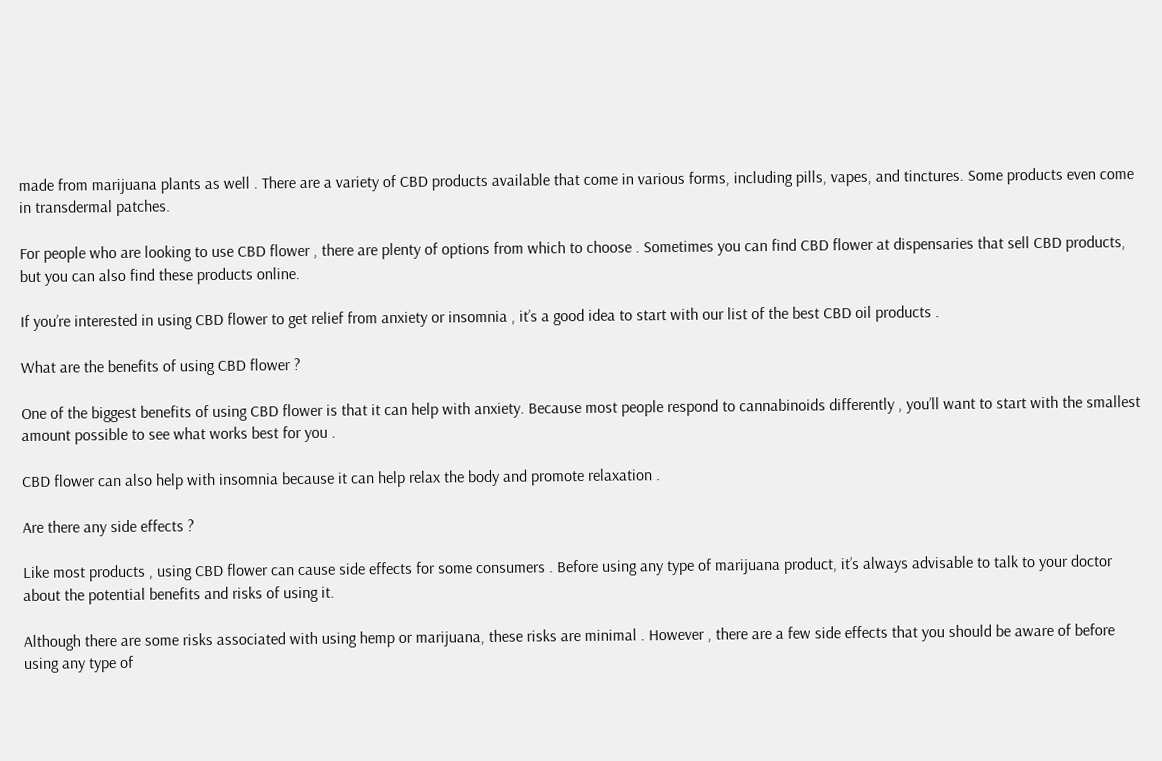made from marijuana plants as well . There are a variety of CBD products available that come in various forms, including pills, vapes, and tinctures. Some products even come in transdermal patches.

For people who are looking to use CBD flower , there are plenty of options from which to choose . Sometimes you can find CBD flower at dispensaries that sell CBD products, but you can also find these products online.

If you’re interested in using CBD flower to get relief from anxiety or insomnia , it’s a good idea to start with our list of the best CBD oil products .

What are the benefits of using CBD flower ?

One of the biggest benefits of using CBD flower is that it can help with anxiety. Because most people respond to cannabinoids differently , you’ll want to start with the smallest amount possible to see what works best for you .

CBD flower can also help with insomnia because it can help relax the body and promote relaxation .

Are there any side effects ?

Like most products , using CBD flower can cause side effects for some consumers . Before using any type of marijuana product, it’s always advisable to talk to your doctor about the potential benefits and risks of using it.

Although there are some risks associated with using hemp or marijuana, these risks are minimal . However , there are a few side effects that you should be aware of before using any type of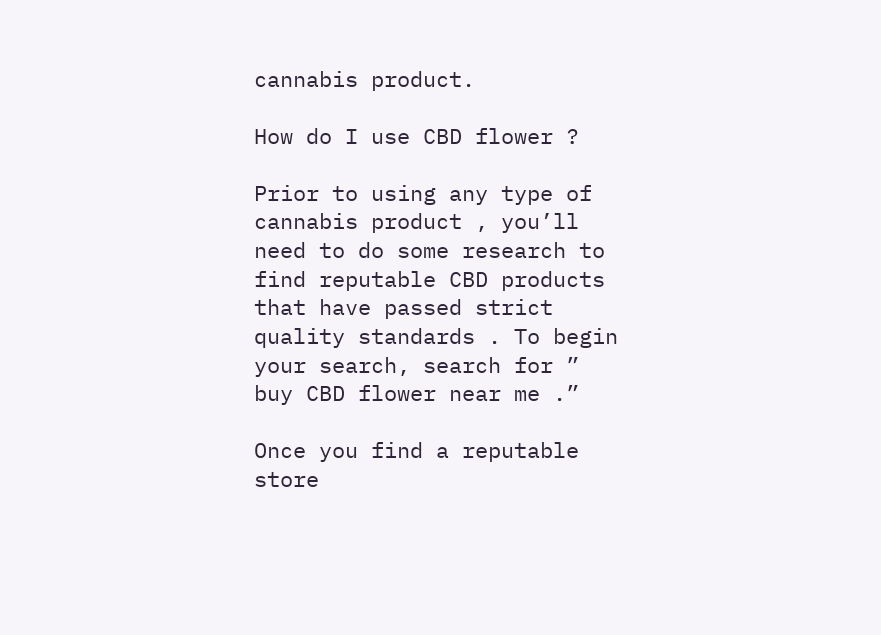cannabis product.

How do I use CBD flower ?

Prior to using any type of cannabis product , you’ll need to do some research to find reputable CBD products that have passed strict quality standards . To begin your search, search for ” buy CBD flower near me .”

Once you find a reputable store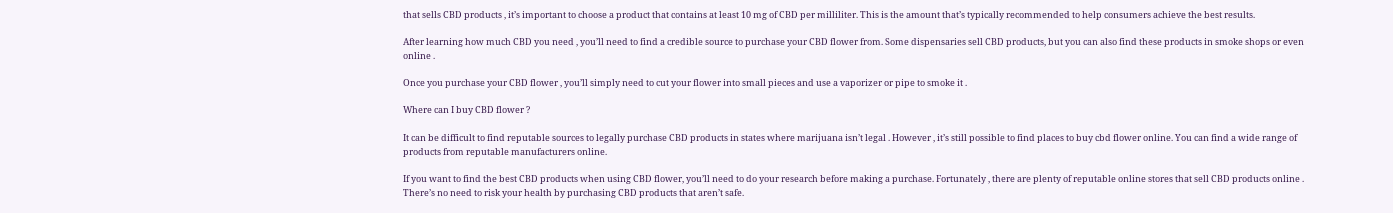that sells CBD products , it’s important to choose a product that contains at least 10 mg of CBD per milliliter. This is the amount that’s typically recommended to help consumers achieve the best results.

After learning how much CBD you need , you’ll need to find a credible source to purchase your CBD flower from. Some dispensaries sell CBD products, but you can also find these products in smoke shops or even online .

Once you purchase your CBD flower , you’ll simply need to cut your flower into small pieces and use a vaporizer or pipe to smoke it .

Where can I buy CBD flower ?

It can be difficult to find reputable sources to legally purchase CBD products in states where marijuana isn’t legal . However , it’s still possible to find places to buy cbd flower online. You can find a wide range of products from reputable manufacturers online.

If you want to find the best CBD products when using CBD flower, you’ll need to do your research before making a purchase. Fortunately , there are plenty of reputable online stores that sell CBD products online . There’s no need to risk your health by purchasing CBD products that aren’t safe.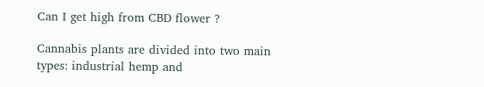Can I get high from CBD flower ?

Cannabis plants are divided into two main types: industrial hemp and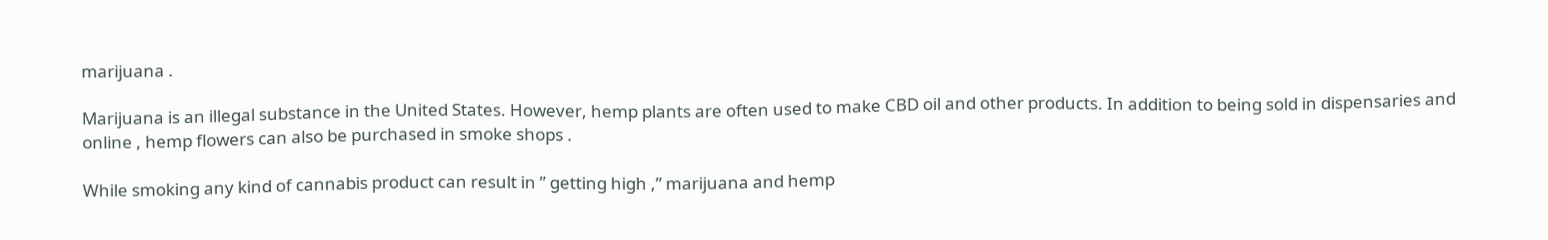marijuana .

Marijuana is an illegal substance in the United States. However, hemp plants are often used to make CBD oil and other products. In addition to being sold in dispensaries and online , hemp flowers can also be purchased in smoke shops .

While smoking any kind of cannabis product can result in ” getting high ,” marijuana and hemp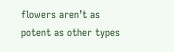flowers aren’t as potent as other types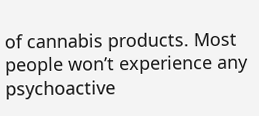of cannabis products. Most people won’t experience any psychoactive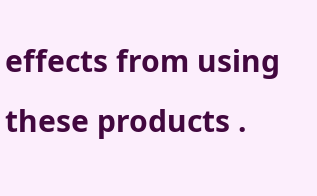effects from using these products .